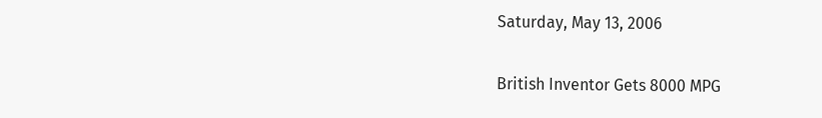Saturday, May 13, 2006

British Inventor Gets 8000 MPG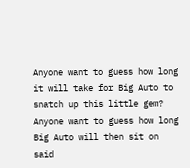Anyone want to guess how long it will take for Big Auto to snatch up this little gem? Anyone want to guess how long Big Auto will then sit on said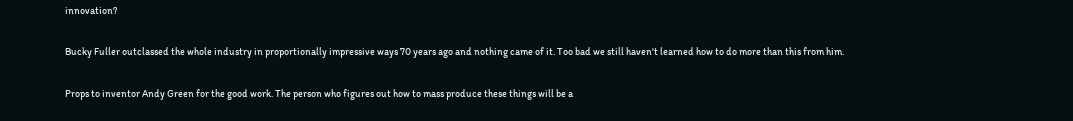innovation?

Bucky Fuller outclassed the whole industry in proportionally impressive ways 70 years ago and nothing came of it. Too bad we still haven't learned how to do more than this from him.

Props to inventor Andy Green for the good work. The person who figures out how to mass produce these things will be a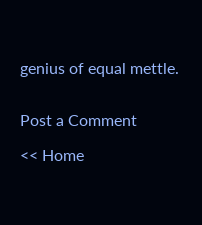genius of equal mettle.


Post a Comment

<< Home